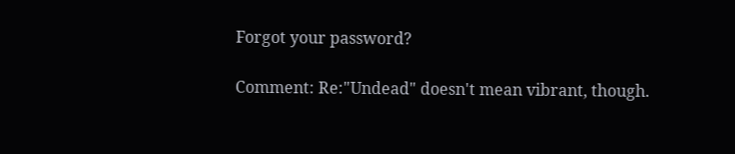Forgot your password?

Comment: Re:"Undead" doesn't mean vibrant, though.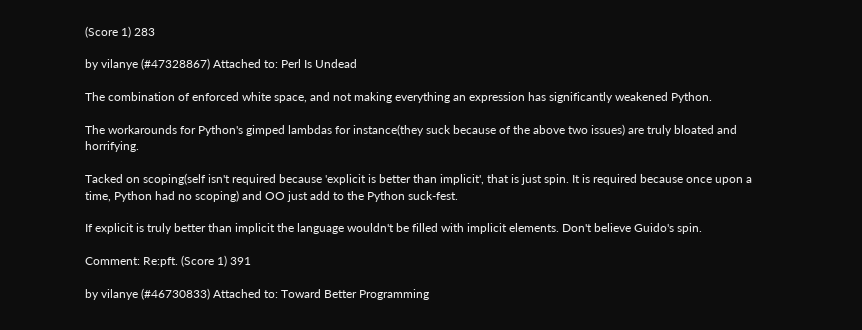(Score 1) 283

by vilanye (#47328867) Attached to: Perl Is Undead

The combination of enforced white space, and not making everything an expression has significantly weakened Python.

The workarounds for Python's gimped lambdas for instance(they suck because of the above two issues) are truly bloated and horrifying.

Tacked on scoping(self isn't required because 'explicit is better than implicit', that is just spin. It is required because once upon a time, Python had no scoping) and OO just add to the Python suck-fest.

If explicit is truly better than implicit the language wouldn't be filled with implicit elements. Don't believe Guido's spin.

Comment: Re:pft. (Score 1) 391

by vilanye (#46730833) Attached to: Toward Better Programming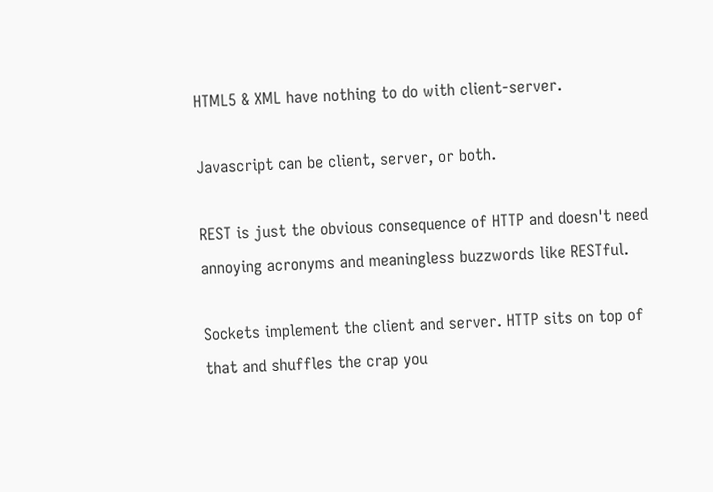HTML5 & XML have nothing to do with client-server.

Javascript can be client, server, or both.

REST is just the obvious consequence of HTTP and doesn't need annoying acronyms and meaningless buzzwords like RESTful.

Sockets implement the client and server. HTTP sits on top of that and shuffles the crap you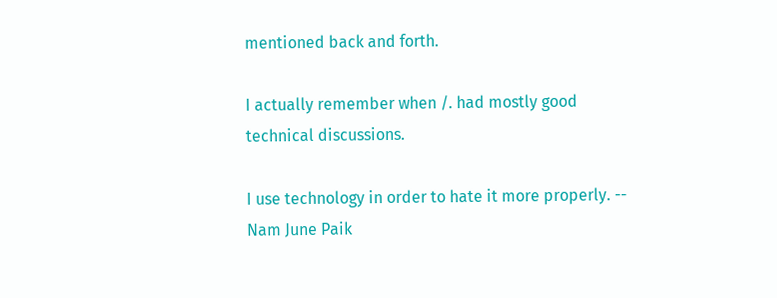mentioned back and forth.

I actually remember when /. had mostly good technical discussions.

I use technology in order to hate it more properly. -- Nam June Paik